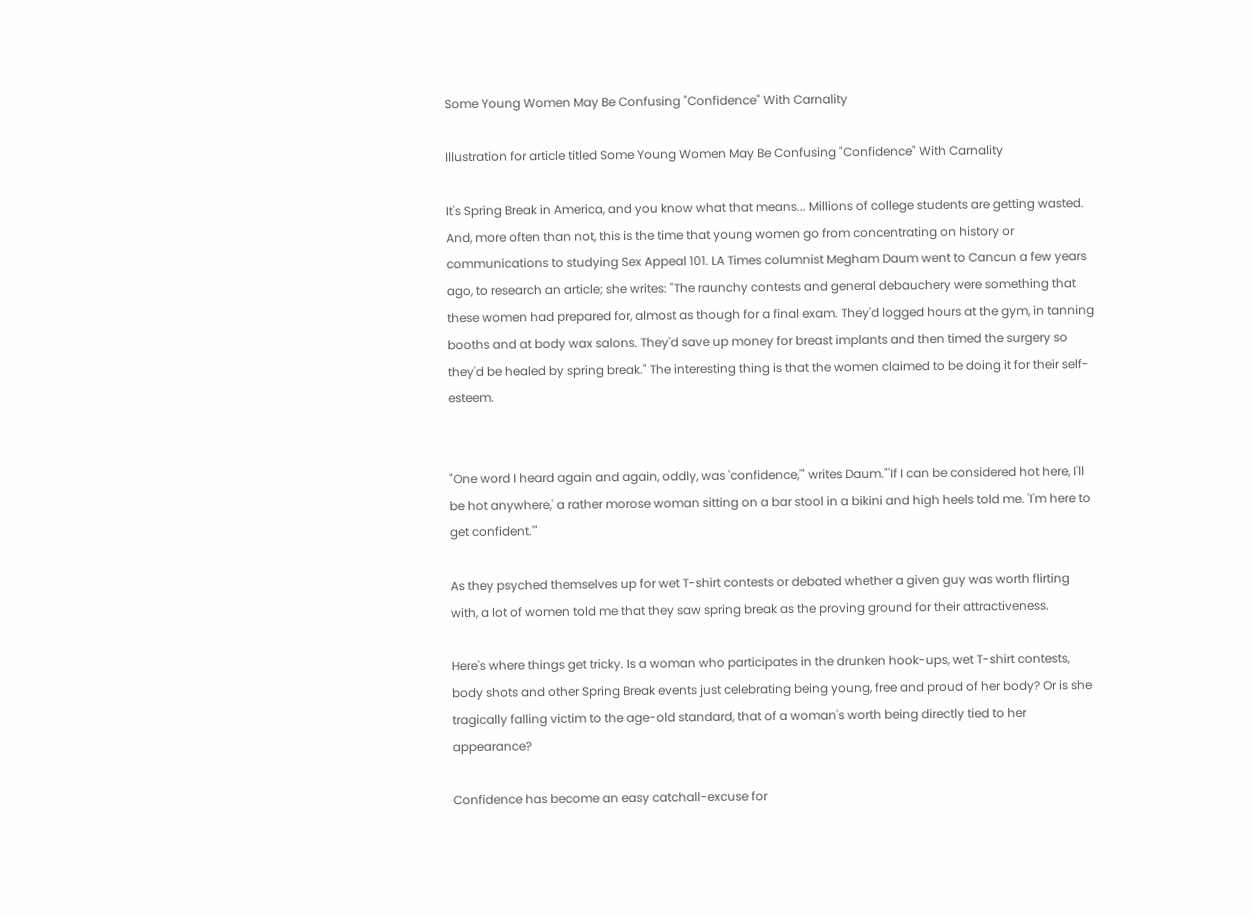Some Young Women May Be Confusing "Confidence" With Carnality

Illustration for article titled Some Young Women May Be Confusing "Confidence" With Carnality

It's Spring Break in America, and you know what that means... Millions of college students are getting wasted. And, more often than not, this is the time that young women go from concentrating on history or communications to studying Sex Appeal 101. LA Times columnist Megham Daum went to Cancun a few years ago, to research an article; she writes: "The raunchy contests and general debauchery were something that these women had prepared for, almost as though for a final exam. They'd logged hours at the gym, in tanning booths and at body wax salons. They'd save up money for breast implants and then timed the surgery so they'd be healed by spring break." The interesting thing is that the women claimed to be doing it for their self-esteem.


"One word I heard again and again, oddly, was 'confidence,'" writes Daum."'If I can be considered hot here, I'll be hot anywhere,' a rather morose woman sitting on a bar stool in a bikini and high heels told me. 'I'm here to get confident.'"

As they psyched themselves up for wet T-shirt contests or debated whether a given guy was worth flirting with, a lot of women told me that they saw spring break as the proving ground for their attractiveness.

Here's where things get tricky. Is a woman who participates in the drunken hook-ups, wet T-shirt contests, body shots and other Spring Break events just celebrating being young, free and proud of her body? Or is she tragically falling victim to the age-old standard, that of a woman's worth being directly tied to her appearance?

Confidence has become an easy catchall-excuse for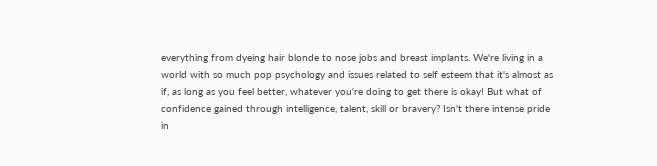everything from dyeing hair blonde to nose jobs and breast implants. We're living in a world with so much pop psychology and issues related to self esteem that it's almost as if, as long as you feel better, whatever you're doing to get there is okay! But what of confidence gained through intelligence, talent, skill or bravery? Isn't there intense pride in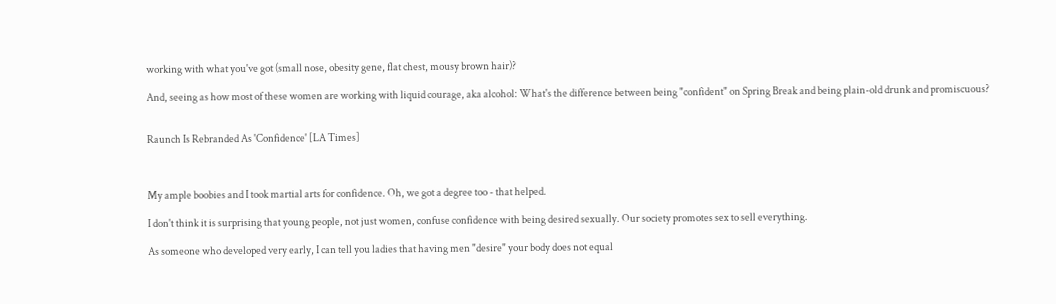working with what you've got (small nose, obesity gene, flat chest, mousy brown hair)?

And, seeing as how most of these women are working with liquid courage, aka alcohol: What's the difference between being "confident" on Spring Break and being plain-old drunk and promiscuous?


Raunch Is Rebranded As 'Confidence' [LA Times]



My ample boobies and I took martial arts for confidence. Oh, we got a degree too - that helped.

I don't think it is surprising that young people, not just women, confuse confidence with being desired sexually. Our society promotes sex to sell everything.

As someone who developed very early, I can tell you ladies that having men "desire" your body does not equal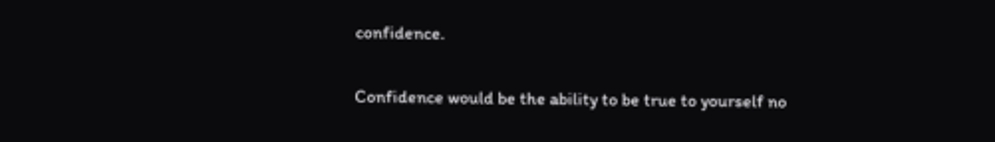confidence.

Confidence would be the ability to be true to yourself no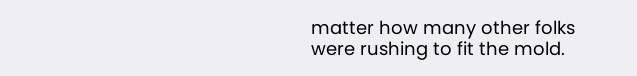matter how many other folks were rushing to fit the mold.